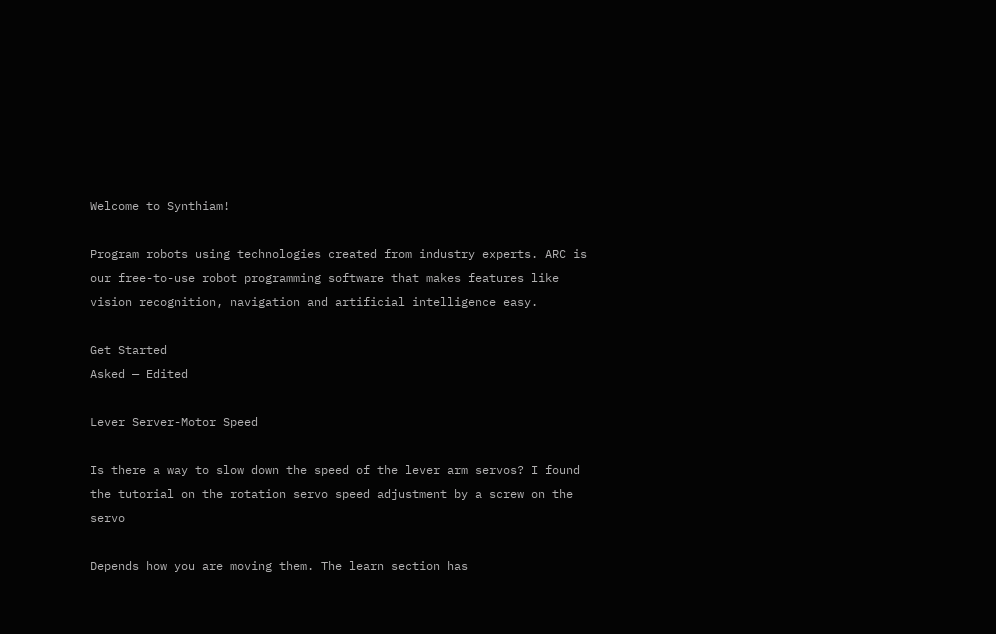Welcome to Synthiam!

Program robots using technologies created from industry experts. ARC is our free-to-use robot programming software that makes features like vision recognition, navigation and artificial intelligence easy.

Get Started
Asked — Edited

Lever Server-Motor Speed

Is there a way to slow down the speed of the lever arm servos? I found the tutorial on the rotation servo speed adjustment by a screw on the servo

Depends how you are moving them. The learn section has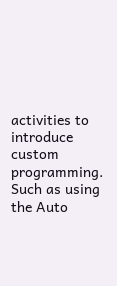activities to introduce custom programming. Such as using the Auto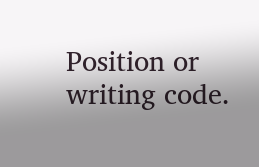Position or writing code.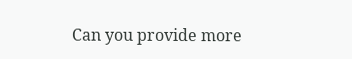Can you provide more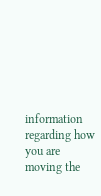information regarding how you are moving the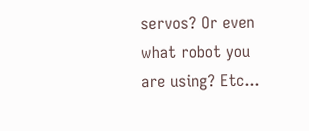servos? Or even what robot you are using? Etc...